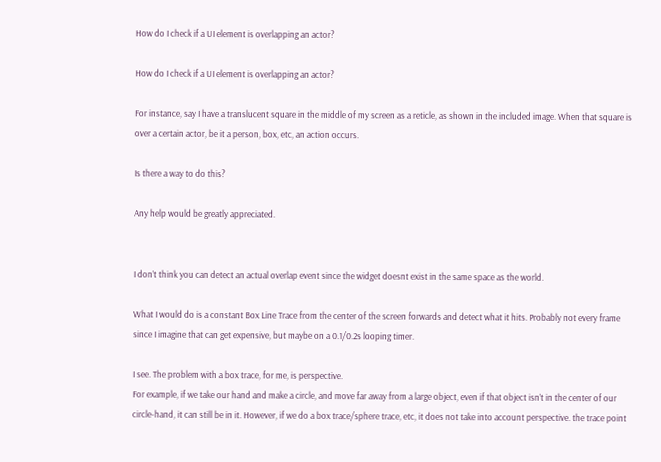How do I check if a UI element is overlapping an actor?

How do I check if a UI element is overlapping an actor?

For instance, say I have a translucent square in the middle of my screen as a reticle, as shown in the included image. When that square is over a certain actor, be it a person, box, etc, an action occurs.

Is there a way to do this?

Any help would be greatly appreciated.


I don’t think you can detect an actual overlap event since the widget doesnt exist in the same space as the world.

What I would do is a constant Box Line Trace from the center of the screen forwards and detect what it hits. Probably not every frame since I imagine that can get expensive, but maybe on a 0.1/0.2s looping timer.

I see. The problem with a box trace, for me, is perspective.
For example, if we take our hand and make a circle, and move far away from a large object, even if that object isn’t in the center of our circle-hand, it can still be in it. However, if we do a box trace/sphere trace, etc, it does not take into account perspective. the trace point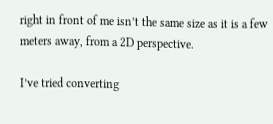right in front of me isn’t the same size as it is a few meters away, from a 2D perspective.

I’ve tried converting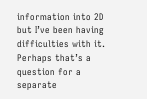information into 2D but I’ve been having difficulties with it. Perhaps that’s a question for a separate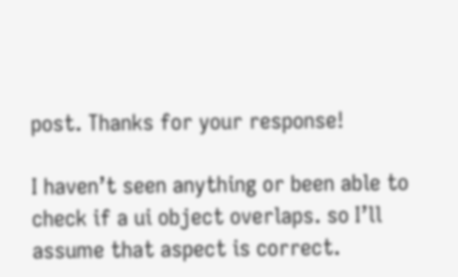post. Thanks for your response!

I haven’t seen anything or been able to check if a ui object overlaps. so I’ll assume that aspect is correct.